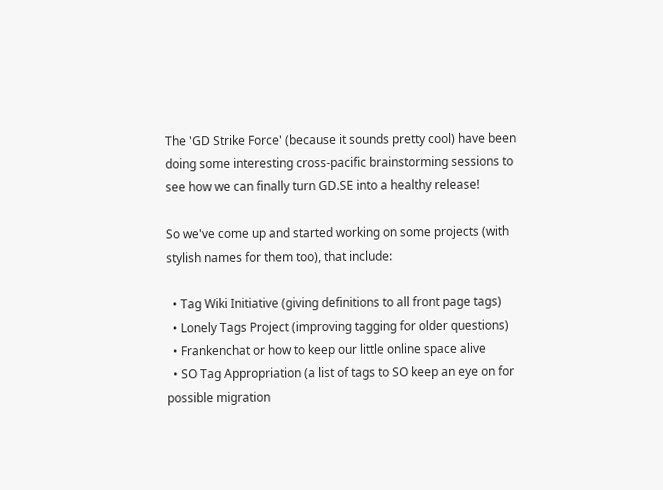The 'GD Strike Force' (because it sounds pretty cool) have been doing some interesting cross-pacific brainstorming sessions to see how we can finally turn GD.SE into a healthy release!

So we've come up and started working on some projects (with stylish names for them too), that include:

  • Tag Wiki Initiative (giving definitions to all front page tags)
  • Lonely Tags Project (improving tagging for older questions)
  • Frankenchat or how to keep our little online space alive
  • SO Tag Appropriation (a list of tags to SO keep an eye on for possible migration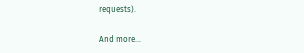requests).

And more...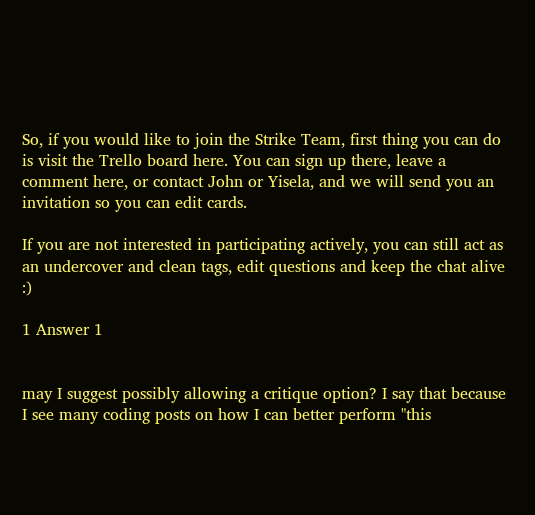So, if you would like to join the Strike Team, first thing you can do is visit the Trello board here. You can sign up there, leave a comment here, or contact John or Yisela, and we will send you an invitation so you can edit cards.

If you are not interested in participating actively, you can still act as an undercover and clean tags, edit questions and keep the chat alive :)

1 Answer 1


may I suggest possibly allowing a critique option? I say that because I see many coding posts on how I can better perform "this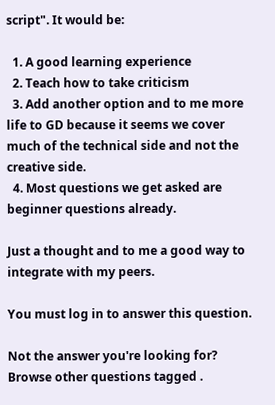script". It would be:

  1. A good learning experience
  2. Teach how to take criticism
  3. Add another option and to me more life to GD because it seems we cover much of the technical side and not the creative side.
  4. Most questions we get asked are beginner questions already.

Just a thought and to me a good way to integrate with my peers.

You must log in to answer this question.

Not the answer you're looking for? Browse other questions tagged .